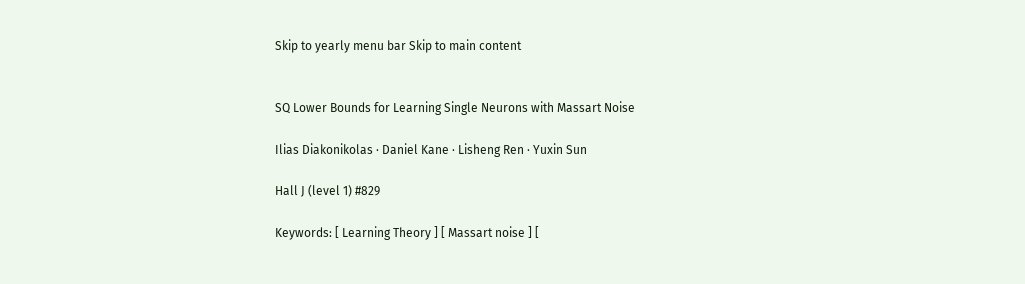Skip to yearly menu bar Skip to main content


SQ Lower Bounds for Learning Single Neurons with Massart Noise

Ilias Diakonikolas · Daniel Kane · Lisheng Ren · Yuxin Sun

Hall J (level 1) #829

Keywords: [ Learning Theory ] [ Massart noise ] [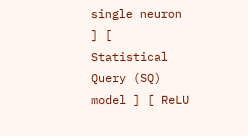single neuron ] [ Statistical Query (SQ) model ] [ ReLU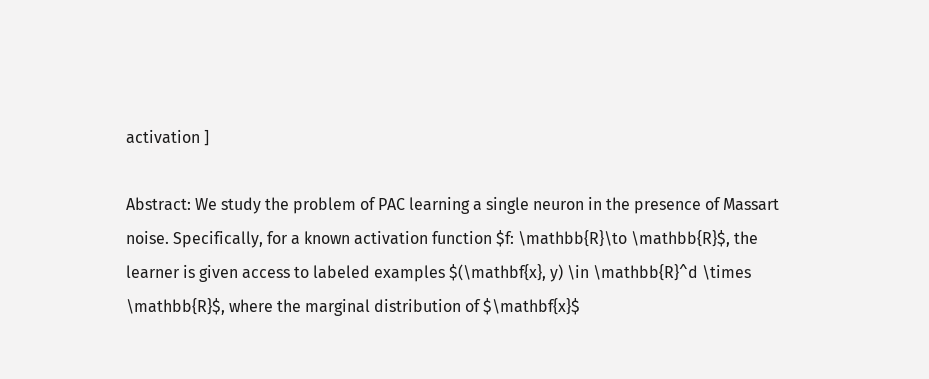activation ]

Abstract: We study the problem of PAC learning a single neuron in the presence of Massart noise. Specifically, for a known activation function $f: \mathbb{R}\to \mathbb{R}$, the learner is given access to labeled examples $(\mathbf{x}, y) \in \mathbb{R}^d \times \mathbb{R}$, where the marginal distribution of $\mathbf{x}$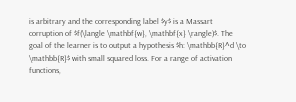is arbitrary and the corresponding label $y$ is a Massart corruption of $f(\langle \mathbf{w}, \mathbf{x} \rangle)$. The goal of the learner is to output a hypothesis $h: \mathbb{R}^d \to \mathbb{R}$ with small squared loss. For a range of activation functions,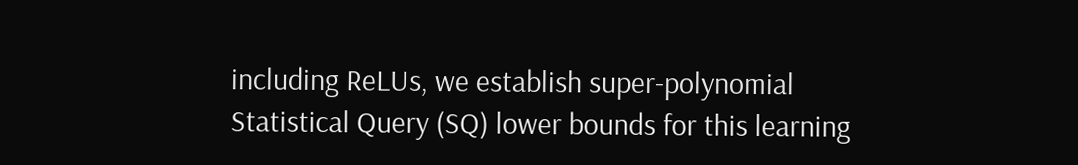including ReLUs, we establish super-polynomial Statistical Query (SQ) lower bounds for this learning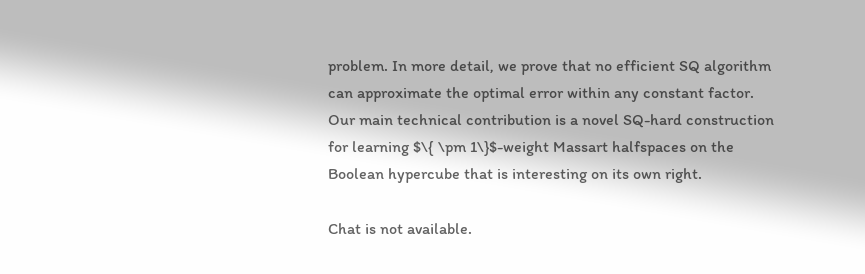problem. In more detail, we prove that no efficient SQ algorithm can approximate the optimal error within any constant factor. Our main technical contribution is a novel SQ-hard construction for learning $\{ \pm 1\}$-weight Massart halfspaces on the Boolean hypercube that is interesting on its own right.

Chat is not available.